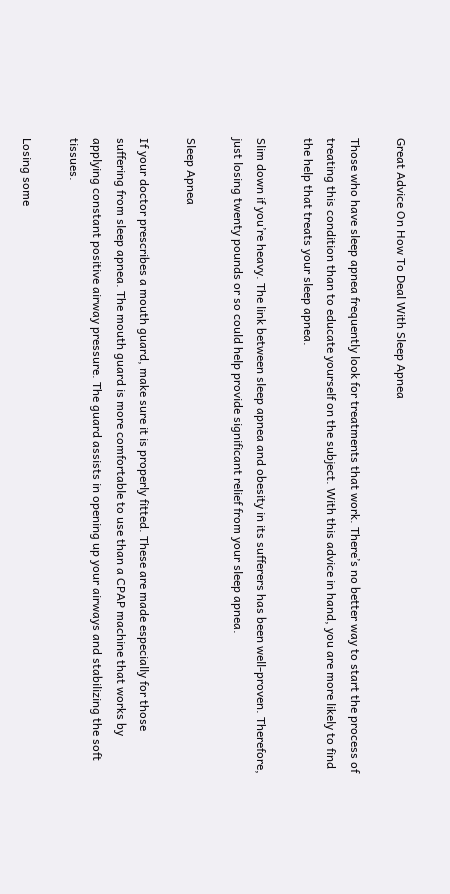Great Advice On How To Deal With Sleep Apnea

Those who have sleep apnea frequently look for treatments that work. There’s no better way to start the process of treating this condition than to educate yourself on the subject. With this advice in hand, you are more likely to find the help that treats your sleep apnea.

Slim down if you’re heavy. The link between sleep apnea and obesity in its sufferers has been well-proven. Therefore, just losing twenty pounds or so could help provide significant relief from your sleep apnea.

Sleep Apnea

If your doctor prescribes a mouth guard, make sure it is properly fitted. These are made especially for those suffering from sleep apnea. The mouth guard is more comfortable to use than a CPAP machine that works by applying constant positive airway pressure. The guard assists in opening up your airways and stabilizing the soft tissues.

Losing some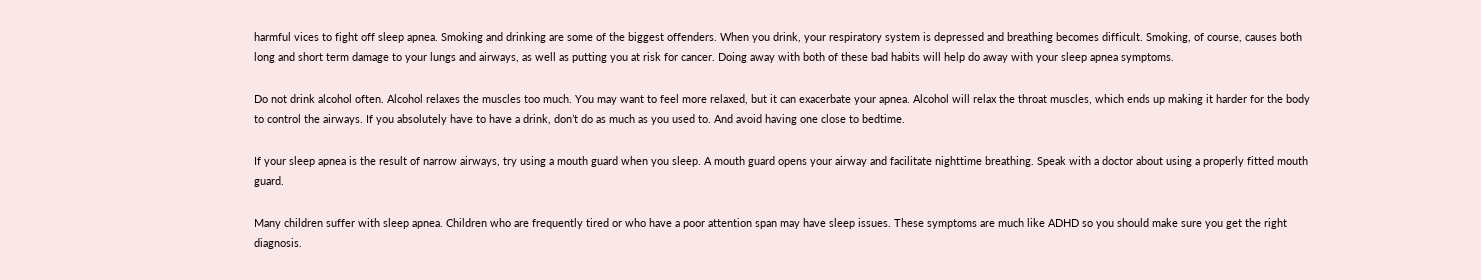harmful vices to fight off sleep apnea. Smoking and drinking are some of the biggest offenders. When you drink, your respiratory system is depressed and breathing becomes difficult. Smoking, of course, causes both long and short term damage to your lungs and airways, as well as putting you at risk for cancer. Doing away with both of these bad habits will help do away with your sleep apnea symptoms.

Do not drink alcohol often. Alcohol relaxes the muscles too much. You may want to feel more relaxed, but it can exacerbate your apnea. Alcohol will relax the throat muscles, which ends up making it harder for the body to control the airways. If you absolutely have to have a drink, don’t do as much as you used to. And avoid having one close to bedtime.

If your sleep apnea is the result of narrow airways, try using a mouth guard when you sleep. A mouth guard opens your airway and facilitate nighttime breathing. Speak with a doctor about using a properly fitted mouth guard.

Many children suffer with sleep apnea. Children who are frequently tired or who have a poor attention span may have sleep issues. These symptoms are much like ADHD so you should make sure you get the right diagnosis.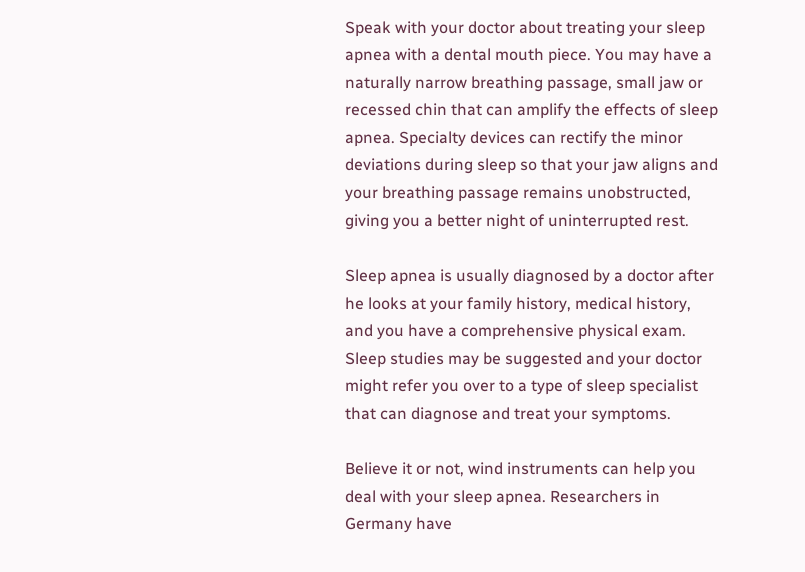Speak with your doctor about treating your sleep apnea with a dental mouth piece. You may have a naturally narrow breathing passage, small jaw or recessed chin that can amplify the effects of sleep apnea. Specialty devices can rectify the minor deviations during sleep so that your jaw aligns and your breathing passage remains unobstructed, giving you a better night of uninterrupted rest.

Sleep apnea is usually diagnosed by a doctor after he looks at your family history, medical history, and you have a comprehensive physical exam. Sleep studies may be suggested and your doctor might refer you over to a type of sleep specialist that can diagnose and treat your symptoms.

Believe it or not, wind instruments can help you deal with your sleep apnea. Researchers in Germany have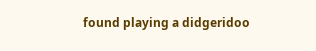found playing a didgeridoo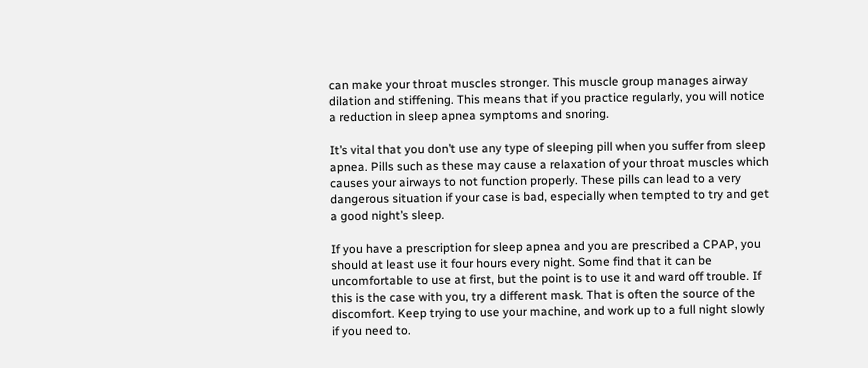can make your throat muscles stronger. This muscle group manages airway dilation and stiffening. This means that if you practice regularly, you will notice a reduction in sleep apnea symptoms and snoring.

It’s vital that you don’t use any type of sleeping pill when you suffer from sleep apnea. Pills such as these may cause a relaxation of your throat muscles which causes your airways to not function properly. These pills can lead to a very dangerous situation if your case is bad, especially when tempted to try and get a good night’s sleep.

If you have a prescription for sleep apnea and you are prescribed a CPAP, you should at least use it four hours every night. Some find that it can be uncomfortable to use at first, but the point is to use it and ward off trouble. If this is the case with you, try a different mask. That is often the source of the discomfort. Keep trying to use your machine, and work up to a full night slowly if you need to.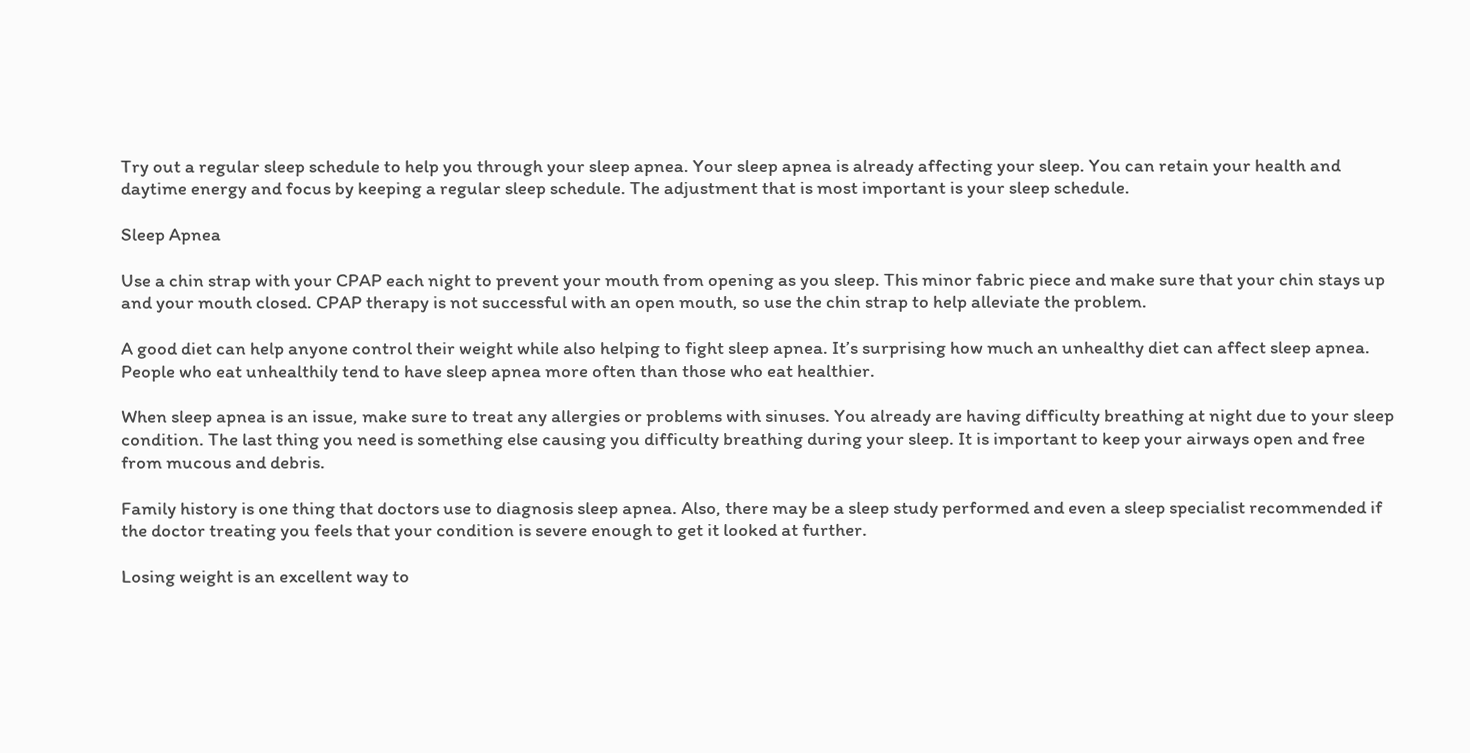Try out a regular sleep schedule to help you through your sleep apnea. Your sleep apnea is already affecting your sleep. You can retain your health and daytime energy and focus by keeping a regular sleep schedule. The adjustment that is most important is your sleep schedule.

Sleep Apnea

Use a chin strap with your CPAP each night to prevent your mouth from opening as you sleep. This minor fabric piece and make sure that your chin stays up and your mouth closed. CPAP therapy is not successful with an open mouth, so use the chin strap to help alleviate the problem.

A good diet can help anyone control their weight while also helping to fight sleep apnea. It’s surprising how much an unhealthy diet can affect sleep apnea. People who eat unhealthily tend to have sleep apnea more often than those who eat healthier.

When sleep apnea is an issue, make sure to treat any allergies or problems with sinuses. You already are having difficulty breathing at night due to your sleep condition. The last thing you need is something else causing you difficulty breathing during your sleep. It is important to keep your airways open and free from mucous and debris.

Family history is one thing that doctors use to diagnosis sleep apnea. Also, there may be a sleep study performed and even a sleep specialist recommended if the doctor treating you feels that your condition is severe enough to get it looked at further.

Losing weight is an excellent way to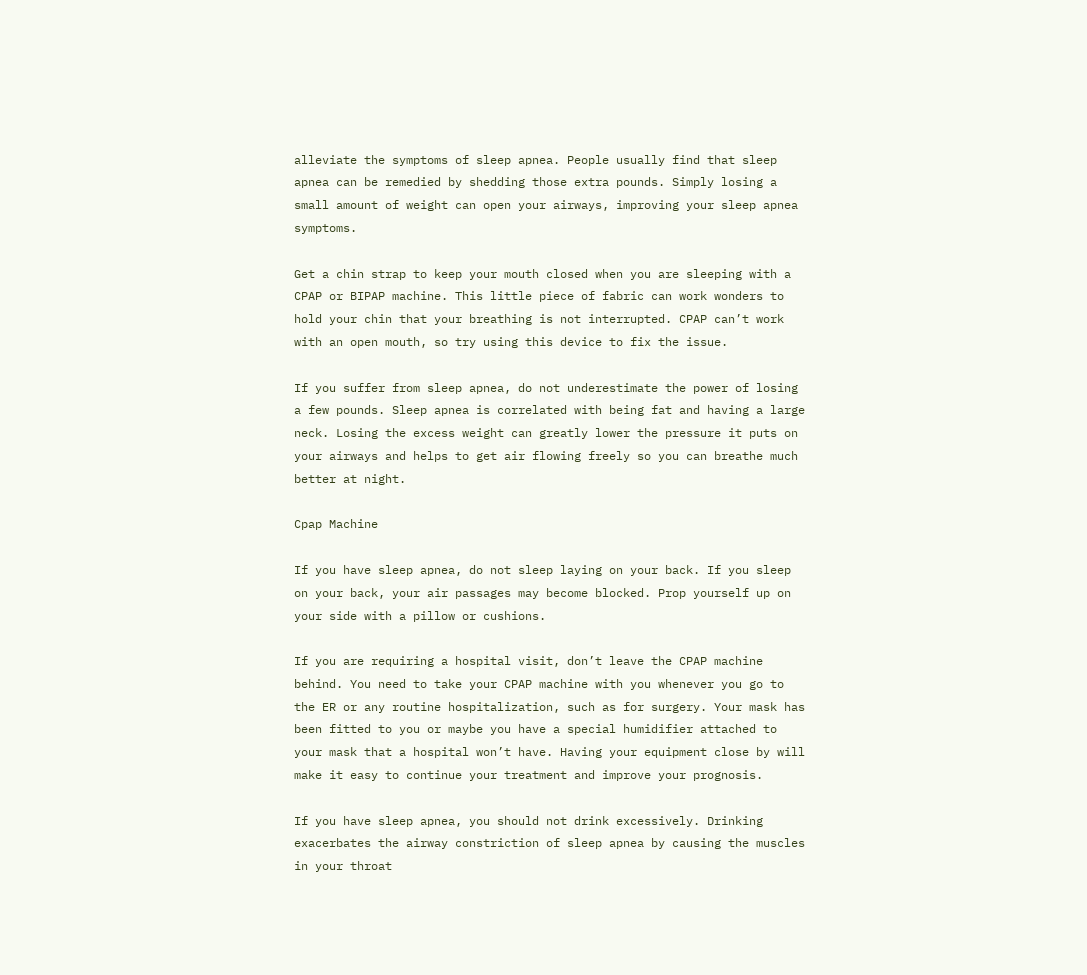alleviate the symptoms of sleep apnea. People usually find that sleep apnea can be remedied by shedding those extra pounds. Simply losing a small amount of weight can open your airways, improving your sleep apnea symptoms.

Get a chin strap to keep your mouth closed when you are sleeping with a CPAP or BIPAP machine. This little piece of fabric can work wonders to hold your chin that your breathing is not interrupted. CPAP can’t work with an open mouth, so try using this device to fix the issue.

If you suffer from sleep apnea, do not underestimate the power of losing a few pounds. Sleep apnea is correlated with being fat and having a large neck. Losing the excess weight can greatly lower the pressure it puts on your airways and helps to get air flowing freely so you can breathe much better at night.

Cpap Machine

If you have sleep apnea, do not sleep laying on your back. If you sleep on your back, your air passages may become blocked. Prop yourself up on your side with a pillow or cushions.

If you are requiring a hospital visit, don’t leave the CPAP machine behind. You need to take your CPAP machine with you whenever you go to the ER or any routine hospitalization, such as for surgery. Your mask has been fitted to you or maybe you have a special humidifier attached to your mask that a hospital won’t have. Having your equipment close by will make it easy to continue your treatment and improve your prognosis.

If you have sleep apnea, you should not drink excessively. Drinking exacerbates the airway constriction of sleep apnea by causing the muscles in your throat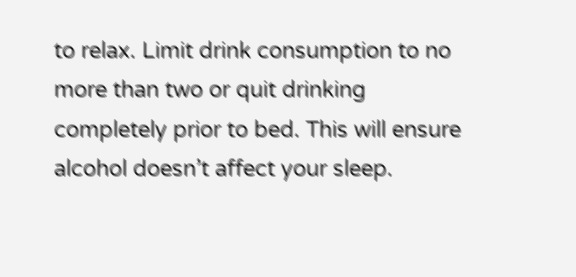to relax. Limit drink consumption to no more than two or quit drinking completely prior to bed. This will ensure alcohol doesn’t affect your sleep.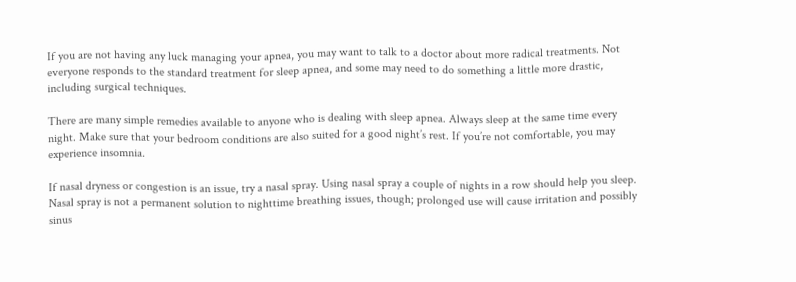If you are not having any luck managing your apnea, you may want to talk to a doctor about more radical treatments. Not everyone responds to the standard treatment for sleep apnea, and some may need to do something a little more drastic, including surgical techniques.

There are many simple remedies available to anyone who is dealing with sleep apnea. Always sleep at the same time every night. Make sure that your bedroom conditions are also suited for a good night’s rest. If you’re not comfortable, you may experience insomnia.

If nasal dryness or congestion is an issue, try a nasal spray. Using nasal spray a couple of nights in a row should help you sleep. Nasal spray is not a permanent solution to nighttime breathing issues, though; prolonged use will cause irritation and possibly sinus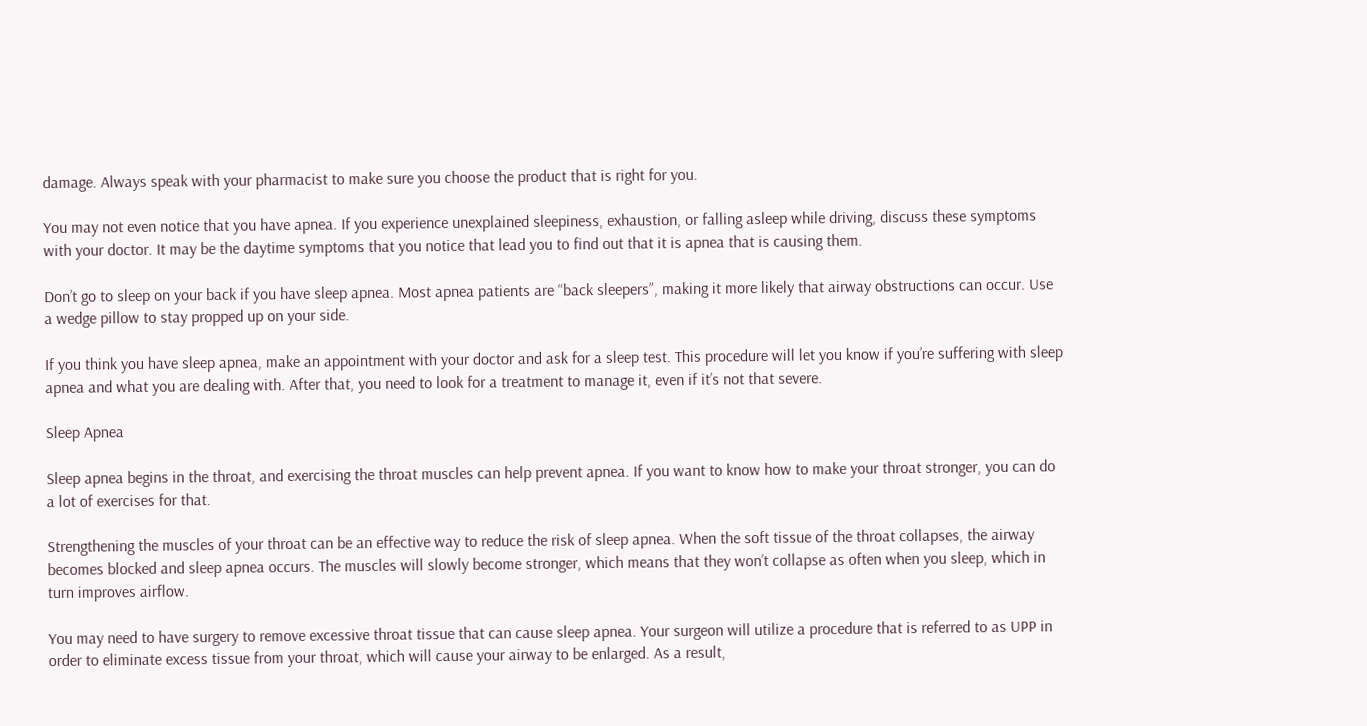damage. Always speak with your pharmacist to make sure you choose the product that is right for you.

You may not even notice that you have apnea. If you experience unexplained sleepiness, exhaustion, or falling asleep while driving, discuss these symptoms with your doctor. It may be the daytime symptoms that you notice that lead you to find out that it is apnea that is causing them.

Don’t go to sleep on your back if you have sleep apnea. Most apnea patients are “back sleepers”, making it more likely that airway obstructions can occur. Use a wedge pillow to stay propped up on your side.

If you think you have sleep apnea, make an appointment with your doctor and ask for a sleep test. This procedure will let you know if you’re suffering with sleep apnea and what you are dealing with. After that, you need to look for a treatment to manage it, even if it’s not that severe.

Sleep Apnea

Sleep apnea begins in the throat, and exercising the throat muscles can help prevent apnea. If you want to know how to make your throat stronger, you can do a lot of exercises for that.

Strengthening the muscles of your throat can be an effective way to reduce the risk of sleep apnea. When the soft tissue of the throat collapses, the airway becomes blocked and sleep apnea occurs. The muscles will slowly become stronger, which means that they won’t collapse as often when you sleep, which in turn improves airflow.

You may need to have surgery to remove excessive throat tissue that can cause sleep apnea. Your surgeon will utilize a procedure that is referred to as UPP in order to eliminate excess tissue from your throat, which will cause your airway to be enlarged. As a result,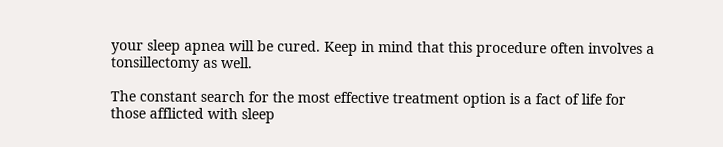your sleep apnea will be cured. Keep in mind that this procedure often involves a tonsillectomy as well.

The constant search for the most effective treatment option is a fact of life for those afflicted with sleep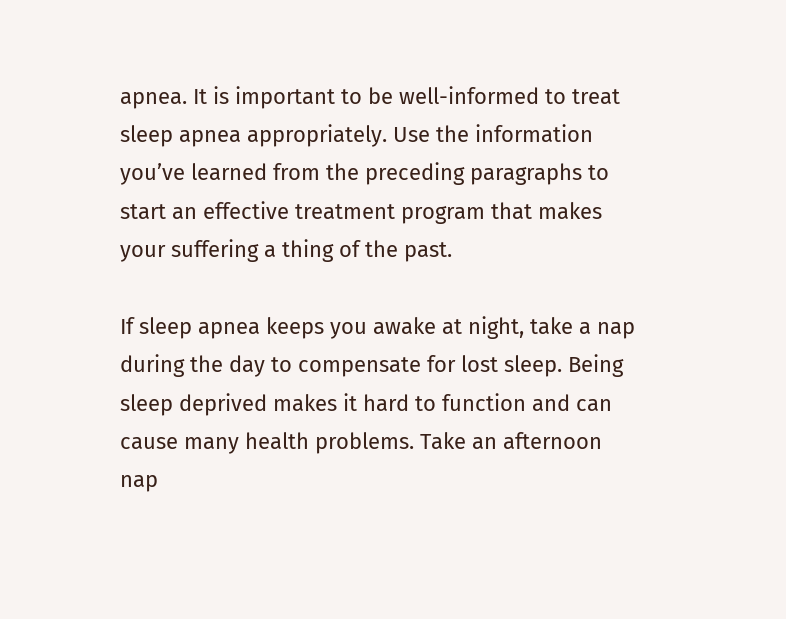apnea. It is important to be well-informed to treat sleep apnea appropriately. Use the information you’ve learned from the preceding paragraphs to start an effective treatment program that makes your suffering a thing of the past.

If sleep apnea keeps you awake at night, take a nap during the day to compensate for lost sleep. Being sleep deprived makes it hard to function and can cause many health problems. Take an afternoon nap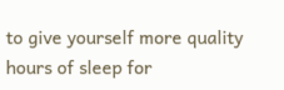to give yourself more quality hours of sleep for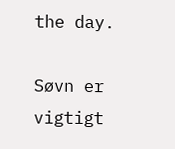the day.

Søvn er vigtigt